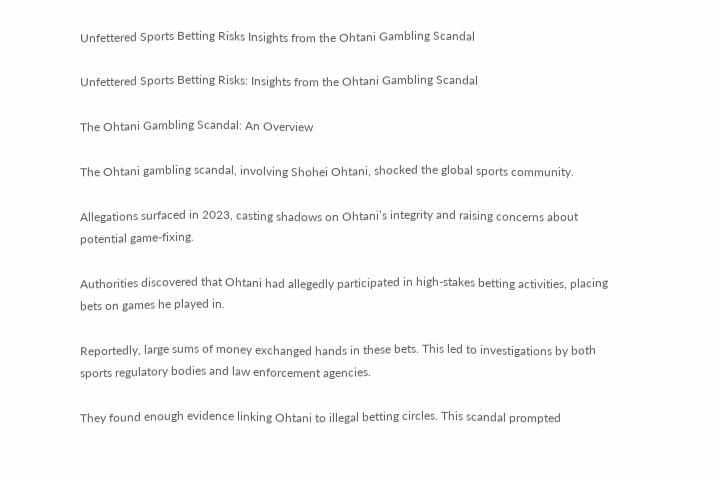Unfettered Sports Betting Risks Insights from the Ohtani Gambling Scandal

Unfettered Sports Betting Risks: Insights from the Ohtani Gambling Scandal

The Ohtani Gambling Scandal: An Overview

The Ohtani gambling scandal, involving Shohei Ohtani, shocked the global sports community.

Allegations surfaced in 2023, casting shadows on Ohtani’s integrity and raising concerns about potential game-fixing.

Authorities discovered that Ohtani had allegedly participated in high-stakes betting activities, placing bets on games he played in.

Reportedly, large sums of money exchanged hands in these bets. This led to investigations by both sports regulatory bodies and law enforcement agencies.

They found enough evidence linking Ohtani to illegal betting circles. This scandal prompted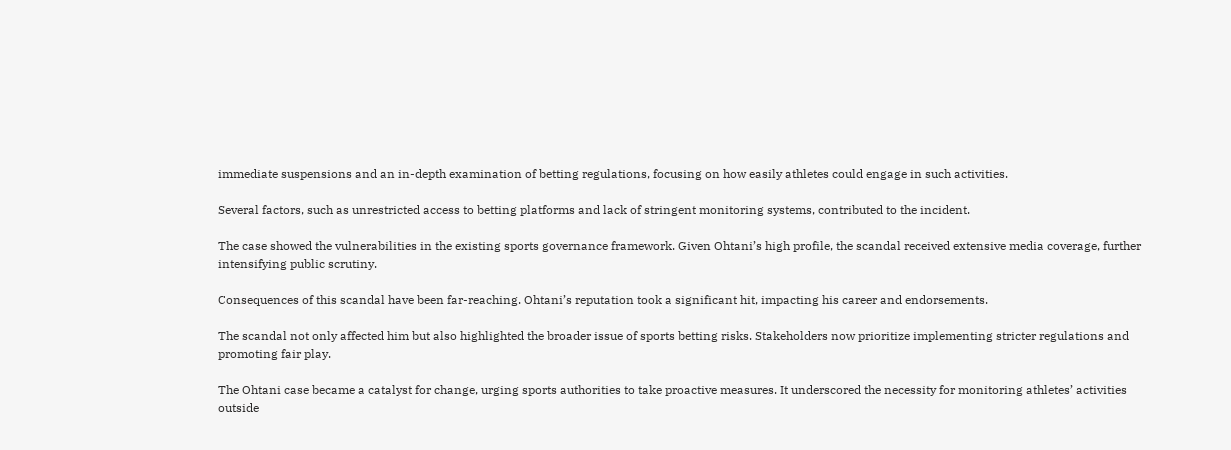immediate suspensions and an in-depth examination of betting regulations, focusing on how easily athletes could engage in such activities.

Several factors, such as unrestricted access to betting platforms and lack of stringent monitoring systems, contributed to the incident.

The case showed the vulnerabilities in the existing sports governance framework. Given Ohtani’s high profile, the scandal received extensive media coverage, further intensifying public scrutiny.

Consequences of this scandal have been far-reaching. Ohtani’s reputation took a significant hit, impacting his career and endorsements.

The scandal not only affected him but also highlighted the broader issue of sports betting risks. Stakeholders now prioritize implementing stricter regulations and promoting fair play.

The Ohtani case became a catalyst for change, urging sports authorities to take proactive measures. It underscored the necessity for monitoring athletes’ activities outside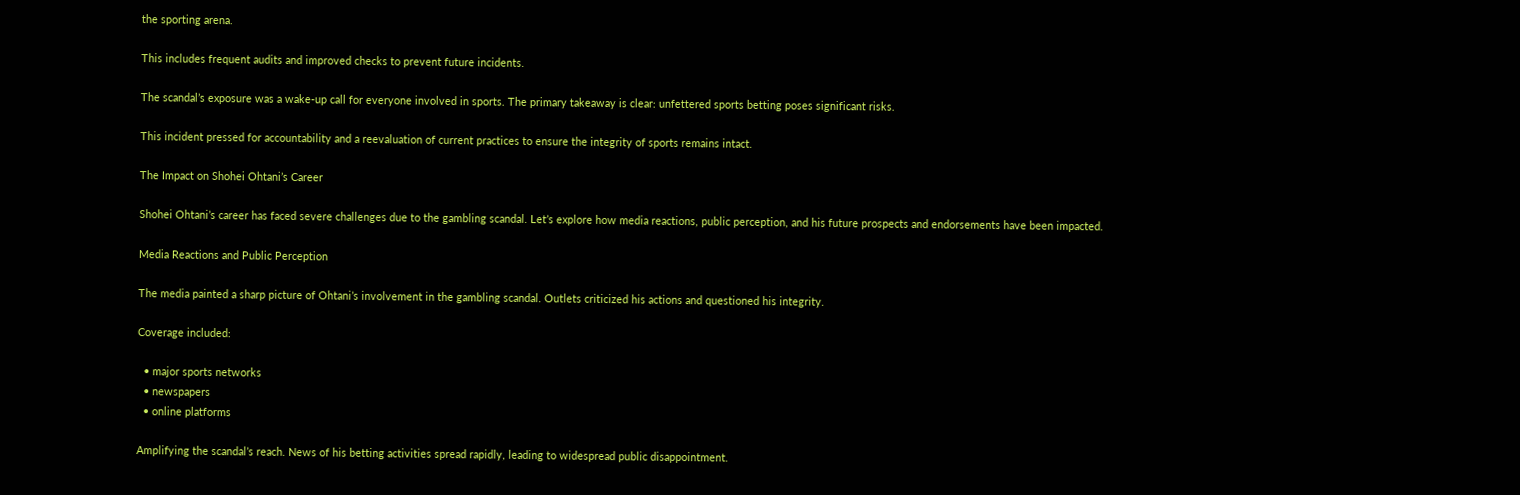the sporting arena.

This includes frequent audits and improved checks to prevent future incidents.

The scandal’s exposure was a wake-up call for everyone involved in sports. The primary takeaway is clear: unfettered sports betting poses significant risks.

This incident pressed for accountability and a reevaluation of current practices to ensure the integrity of sports remains intact.

The Impact on Shohei Ohtani’s Career

Shohei Ohtani’s career has faced severe challenges due to the gambling scandal. Let’s explore how media reactions, public perception, and his future prospects and endorsements have been impacted.

Media Reactions and Public Perception

The media painted a sharp picture of Ohtani’s involvement in the gambling scandal. Outlets criticized his actions and questioned his integrity.

Coverage included:

  • major sports networks
  • newspapers
  • online platforms

Amplifying the scandal’s reach. News of his betting activities spread rapidly, leading to widespread public disappointment.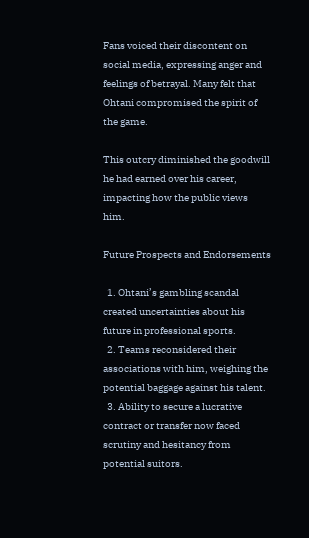Fans voiced their discontent on social media, expressing anger and feelings of betrayal. Many felt that Ohtani compromised the spirit of the game.

This outcry diminished the goodwill he had earned over his career, impacting how the public views him.

Future Prospects and Endorsements

  1. Ohtani’s gambling scandal created uncertainties about his future in professional sports.
  2. Teams reconsidered their associations with him, weighing the potential baggage against his talent.
  3. Ability to secure a lucrative contract or transfer now faced scrutiny and hesitancy from potential suitors.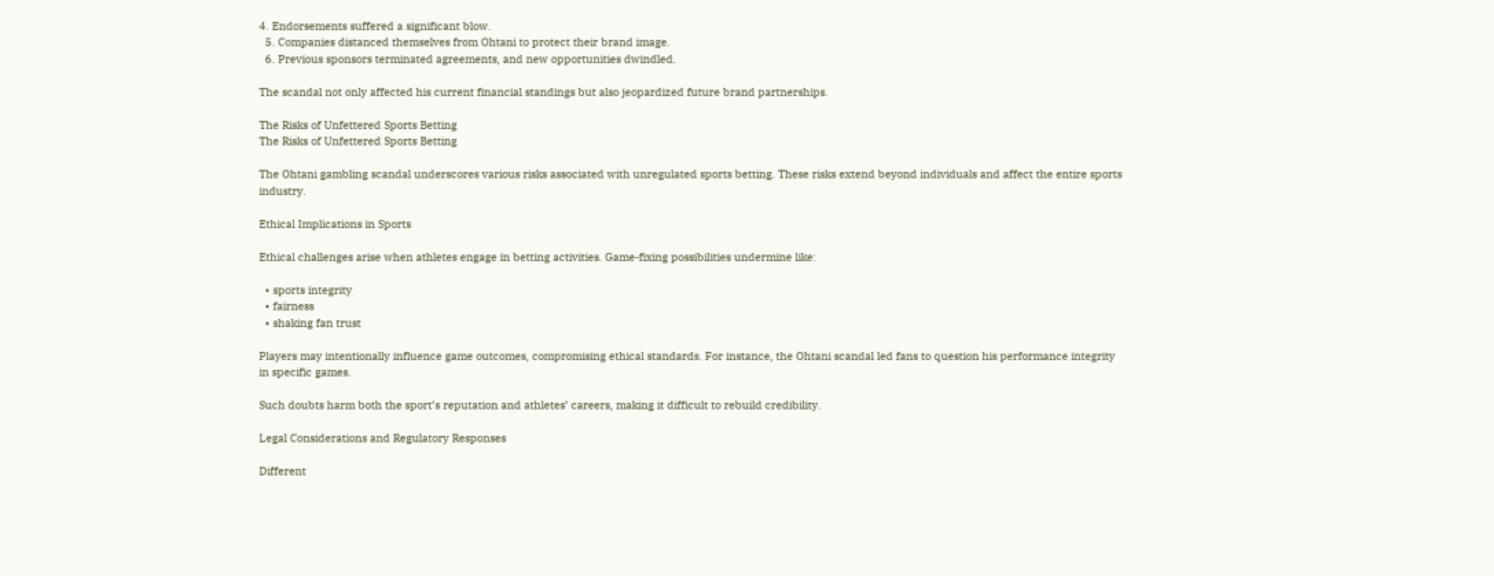4. Endorsements suffered a significant blow.
  5. Companies distanced themselves from Ohtani to protect their brand image.
  6. Previous sponsors terminated agreements, and new opportunities dwindled.

The scandal not only affected his current financial standings but also jeopardized future brand partnerships.

The Risks of Unfettered Sports Betting
The Risks of Unfettered Sports Betting

The Ohtani gambling scandal underscores various risks associated with unregulated sports betting. These risks extend beyond individuals and affect the entire sports industry.

Ethical Implications in Sports

Ethical challenges arise when athletes engage in betting activities. Game-fixing possibilities undermine like:

  • sports integrity
  • fairness
  • shaking fan trust

Players may intentionally influence game outcomes, compromising ethical standards. For instance, the Ohtani scandal led fans to question his performance integrity in specific games.

Such doubts harm both the sport’s reputation and athletes’ careers, making it difficult to rebuild credibility.

Legal Considerations and Regulatory Responses

Different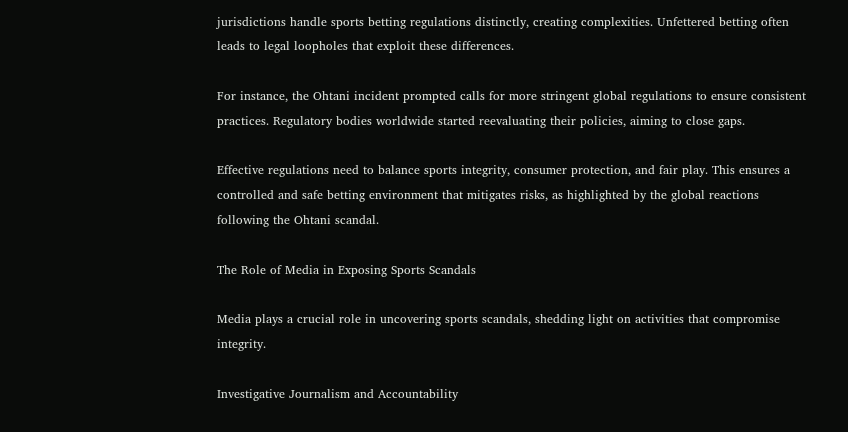jurisdictions handle sports betting regulations distinctly, creating complexities. Unfettered betting often leads to legal loopholes that exploit these differences.

For instance, the Ohtani incident prompted calls for more stringent global regulations to ensure consistent practices. Regulatory bodies worldwide started reevaluating their policies, aiming to close gaps.

Effective regulations need to balance sports integrity, consumer protection, and fair play. This ensures a controlled and safe betting environment that mitigates risks, as highlighted by the global reactions following the Ohtani scandal.

The Role of Media in Exposing Sports Scandals

Media plays a crucial role in uncovering sports scandals, shedding light on activities that compromise integrity.

Investigative Journalism and Accountability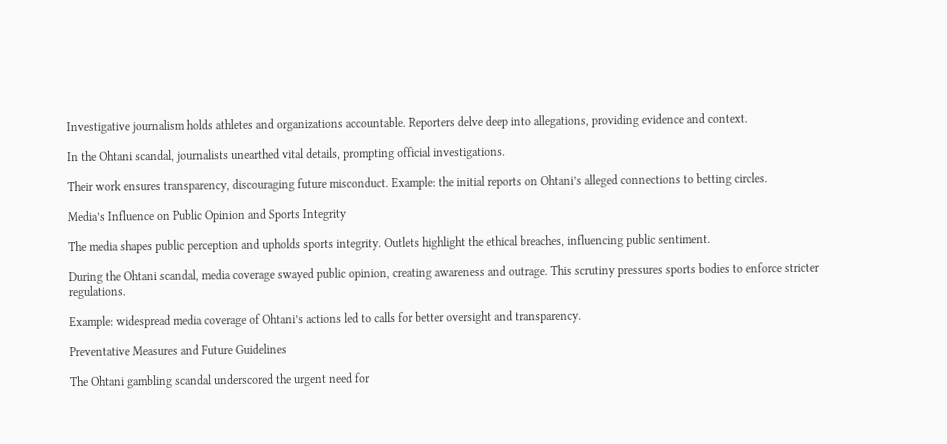Investigative journalism holds athletes and organizations accountable. Reporters delve deep into allegations, providing evidence and context.

In the Ohtani scandal, journalists unearthed vital details, prompting official investigations.

Their work ensures transparency, discouraging future misconduct. Example: the initial reports on Ohtani’s alleged connections to betting circles.

Media’s Influence on Public Opinion and Sports Integrity

The media shapes public perception and upholds sports integrity. Outlets highlight the ethical breaches, influencing public sentiment.

During the Ohtani scandal, media coverage swayed public opinion, creating awareness and outrage. This scrutiny pressures sports bodies to enforce stricter regulations.

Example: widespread media coverage of Ohtani’s actions led to calls for better oversight and transparency.

Preventative Measures and Future Guidelines

The Ohtani gambling scandal underscored the urgent need for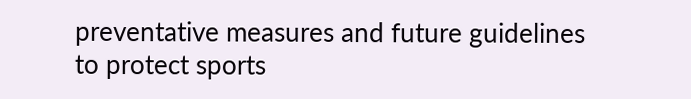preventative measures and future guidelines to protect sports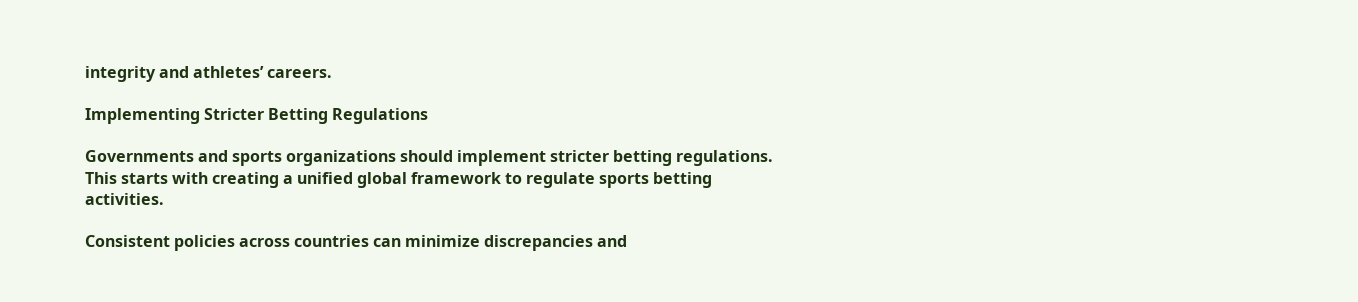integrity and athletes’ careers.

Implementing Stricter Betting Regulations

Governments and sports organizations should implement stricter betting regulations. This starts with creating a unified global framework to regulate sports betting activities.

Consistent policies across countries can minimize discrepancies and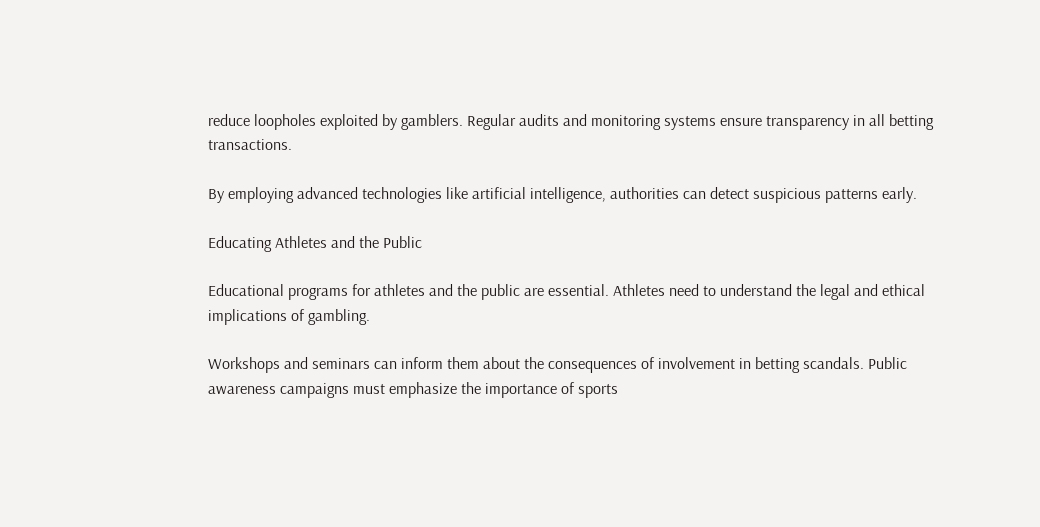reduce loopholes exploited by gamblers. Regular audits and monitoring systems ensure transparency in all betting transactions.

By employing advanced technologies like artificial intelligence, authorities can detect suspicious patterns early.

Educating Athletes and the Public

Educational programs for athletes and the public are essential. Athletes need to understand the legal and ethical implications of gambling.

Workshops and seminars can inform them about the consequences of involvement in betting scandals. Public awareness campaigns must emphasize the importance of sports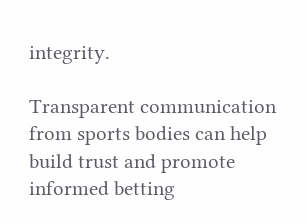integrity.

Transparent communication from sports bodies can help build trust and promote informed betting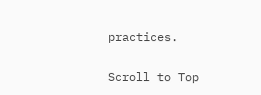practices.

Scroll to Top